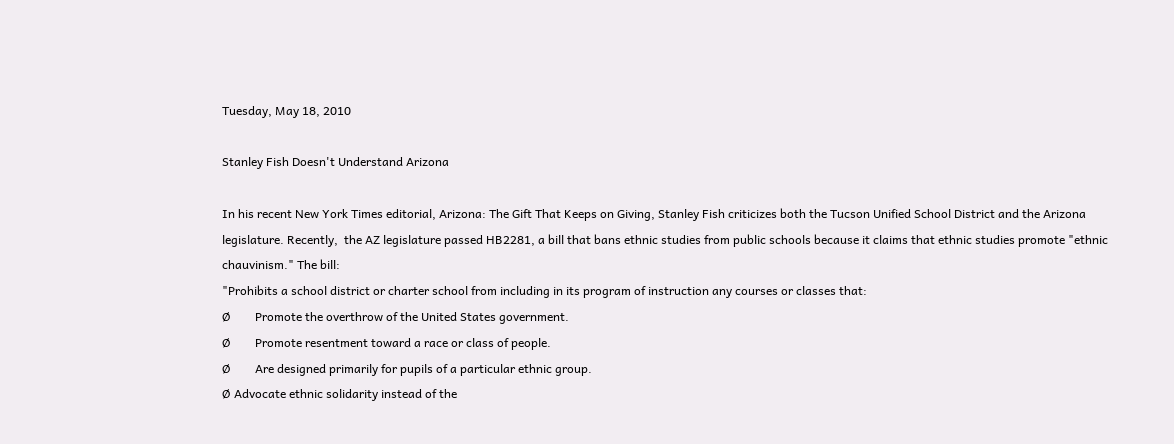Tuesday, May 18, 2010

Stanley Fish Doesn't Understand Arizona

In his recent New York Times editorial, Arizona: The Gift That Keeps on Giving, Stanley Fish criticizes both the Tucson Unified School District and the Arizona legislature. Recently,  the AZ legislature passed HB2281, a bill that bans ethnic studies from public schools because it claims that ethnic studies promote "ethnic chauvinism." The bill:
"Prohibits a school district or charter school from including in its program of instruction any courses or classes that:
Ø        Promote the overthrow of the United States government.
Ø        Promote resentment toward a race or class of people.
Ø        Are designed primarily for pupils of a particular ethnic group.
Ø Advocate ethnic solidarity instead of the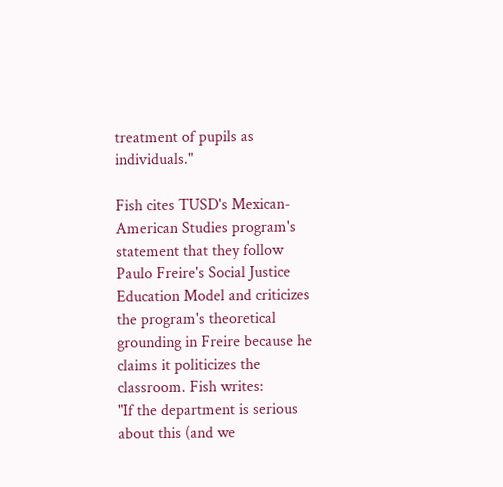treatment of pupils as individuals."

Fish cites TUSD's Mexican-American Studies program's statement that they follow Paulo Freire's Social Justice Education Model and criticizes the program's theoretical grounding in Freire because he claims it politicizes the classroom. Fish writes:
"If the department is serious about this (and we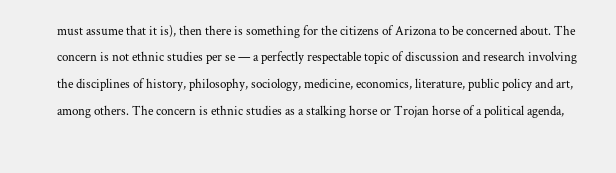must assume that it is), then there is something for the citizens of Arizona to be concerned about. The concern is not ethnic studies per se — a perfectly respectable topic of discussion and research involving the disciplines of history, philosophy, sociology, medicine, economics, literature, public policy and art, among others. The concern is ethnic studies as a stalking horse or Trojan horse of a political agenda,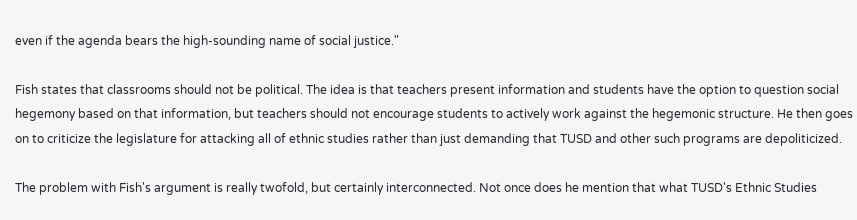even if the agenda bears the high-sounding name of social justice."

Fish states that classrooms should not be political. The idea is that teachers present information and students have the option to question social hegemony based on that information, but teachers should not encourage students to actively work against the hegemonic structure. He then goes on to criticize the legislature for attacking all of ethnic studies rather than just demanding that TUSD and other such programs are depoliticized.

The problem with Fish's argument is really twofold, but certainly interconnected. Not once does he mention that what TUSD's Ethnic Studies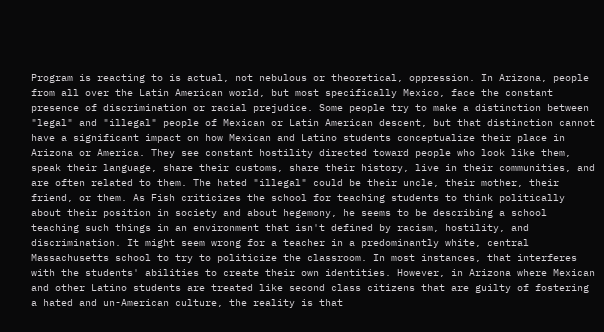Program is reacting to is actual, not nebulous or theoretical, oppression. In Arizona, people from all over the Latin American world, but most specifically Mexico, face the constant presence of discrimination or racial prejudice. Some people try to make a distinction between "legal" and "illegal" people of Mexican or Latin American descent, but that distinction cannot have a significant impact on how Mexican and Latino students conceptualize their place in Arizona or America. They see constant hostility directed toward people who look like them, speak their language, share their customs, share their history, live in their communities, and are often related to them. The hated "illegal" could be their uncle, their mother, their friend, or them. As Fish criticizes the school for teaching students to think politically about their position in society and about hegemony, he seems to be describing a school teaching such things in an environment that isn't defined by racism, hostility, and discrimination. It might seem wrong for a teacher in a predominantly white, central Massachusetts school to try to politicize the classroom. In most instances, that interferes with the students' abilities to create their own identities. However, in Arizona where Mexican and other Latino students are treated like second class citizens that are guilty of fostering a hated and un-American culture, the reality is that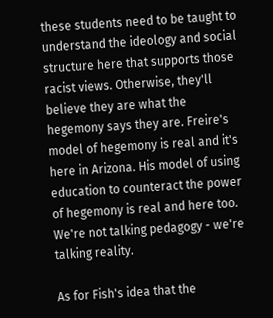these students need to be taught to understand the ideology and social structure here that supports those racist views. Otherwise, they'll believe they are what the hegemony says they are. Freire's model of hegemony is real and it's here in Arizona. His model of using education to counteract the power of hegemony is real and here too. We're not talking pedagogy - we're talking reality.

As for Fish's idea that the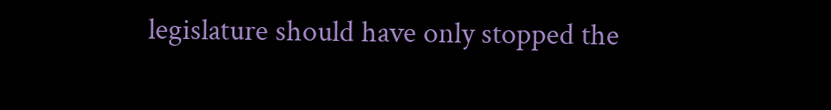legislature should have only stopped the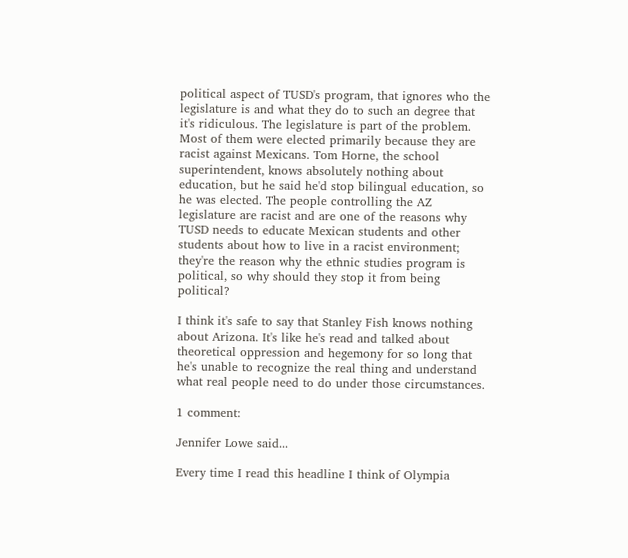political aspect of TUSD's program, that ignores who the legislature is and what they do to such an degree that it's ridiculous. The legislature is part of the problem. Most of them were elected primarily because they are racist against Mexicans. Tom Horne, the school superintendent, knows absolutely nothing about education, but he said he'd stop bilingual education, so he was elected. The people controlling the AZ legislature are racist and are one of the reasons why TUSD needs to educate Mexican students and other students about how to live in a racist environment; they're the reason why the ethnic studies program is political, so why should they stop it from being political?

I think it's safe to say that Stanley Fish knows nothing about Arizona. It's like he's read and talked about theoretical oppression and hegemony for so long that he's unable to recognize the real thing and understand what real people need to do under those circumstances.

1 comment:

Jennifer Lowe said...

Every time I read this headline I think of Olympia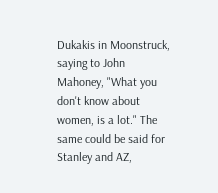Dukakis in Moonstruck, saying to John Mahoney, "What you don't know about women, is a lot." The same could be said for Stanley and AZ,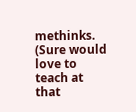methinks. (Sure would love to teach at that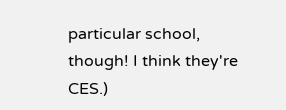particular school, though! I think they're CES.)